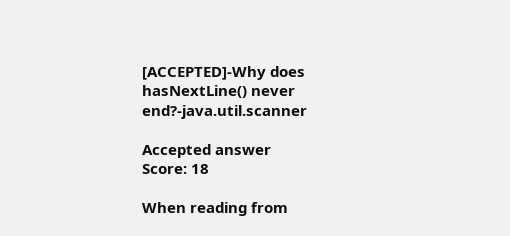[ACCEPTED]-Why does hasNextLine() never end?-java.util.scanner

Accepted answer
Score: 18

When reading from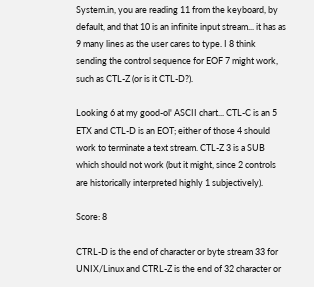System.in, you are reading 11 from the keyboard, by default, and that 10 is an infinite input stream... it has as 9 many lines as the user cares to type. I 8 think sending the control sequence for EOF 7 might work, such as CTL-Z (or is it CTL-D?).

Looking 6 at my good-ol' ASCII chart... CTL-C is an 5 ETX and CTL-D is an EOT; either of those 4 should work to terminate a text stream. CTL-Z 3 is a SUB which should not work (but it might, since 2 controls are historically interpreted highly 1 subjectively).

Score: 8

CTRL-D is the end of character or byte stream 33 for UNIX/Linux and CTRL-Z is the end of 32 character or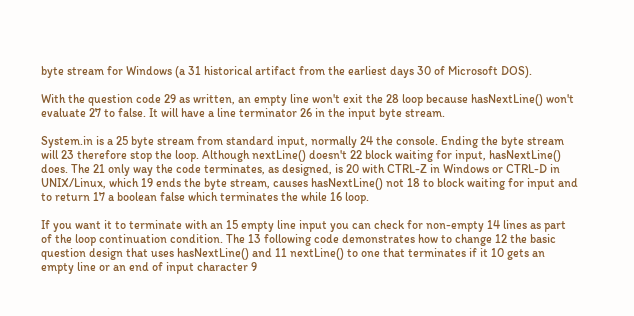byte stream for Windows (a 31 historical artifact from the earliest days 30 of Microsoft DOS).

With the question code 29 as written, an empty line won't exit the 28 loop because hasNextLine() won't evaluate 27 to false. It will have a line terminator 26 in the input byte stream.

System.in is a 25 byte stream from standard input, normally 24 the console. Ending the byte stream will 23 therefore stop the loop. Although nextLine() doesn't 22 block waiting for input, hasNextLine() does. The 21 only way the code terminates, as designed, is 20 with CTRL-Z in Windows or CTRL-D in UNIX/Linux, which 19 ends the byte stream, causes hasNextLine() not 18 to block waiting for input and to return 17 a boolean false which terminates the while 16 loop.

If you want it to terminate with an 15 empty line input you can check for non-empty 14 lines as part of the loop continuation condition. The 13 following code demonstrates how to change 12 the basic question design that uses hasNextLine() and 11 nextLine() to one that terminates if it 10 gets an empty line or an end of input character 9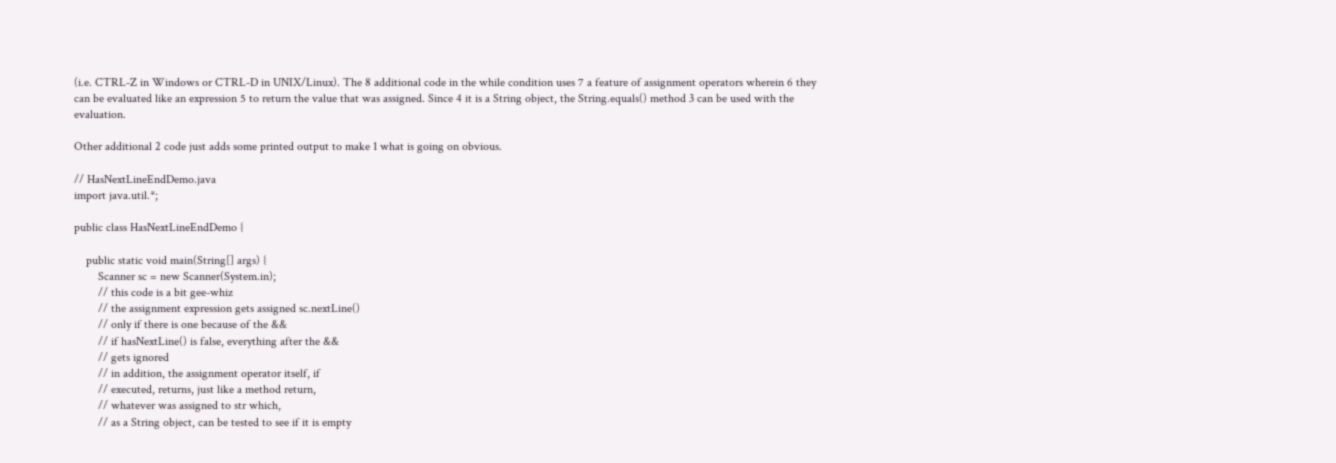(i.e. CTRL-Z in Windows or CTRL-D in UNIX/Linux). The 8 additional code in the while condition uses 7 a feature of assignment operators wherein 6 they can be evaluated like an expression 5 to return the value that was assigned. Since 4 it is a String object, the String.equals() method 3 can be used with the evaluation.

Other additional 2 code just adds some printed output to make 1 what is going on obvious.

// HasNextLineEndDemo.java
import java.util.*;

public class HasNextLineEndDemo {

    public static void main(String[] args) {
        Scanner sc = new Scanner(System.in);
        // this code is a bit gee-whiz
        // the assignment expression gets assigned sc.nextLine()
        // only if there is one because of the &&
        // if hasNextLine() is false, everything after the &&
        // gets ignored
        // in addition, the assignment operator itself, if
        // executed, returns, just like a method return,
        // whatever was assigned to str which,
        // as a String object, can be tested to see if it is empty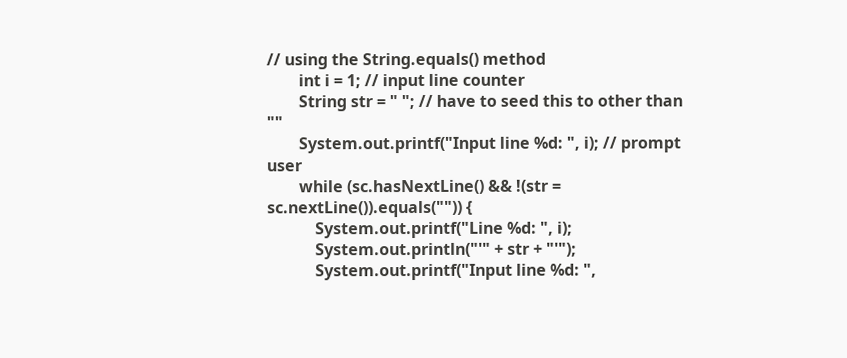// using the String.equals() method
        int i = 1; // input line counter
        String str = " "; // have to seed this to other than ""
        System.out.printf("Input line %d: ", i); // prompt user
        while (sc.hasNextLine() && !(str = sc.nextLine()).equals("")) {
            System.out.printf("Line %d: ", i);
            System.out.println("'" + str + "'");
            System.out.printf("Input line %d: ",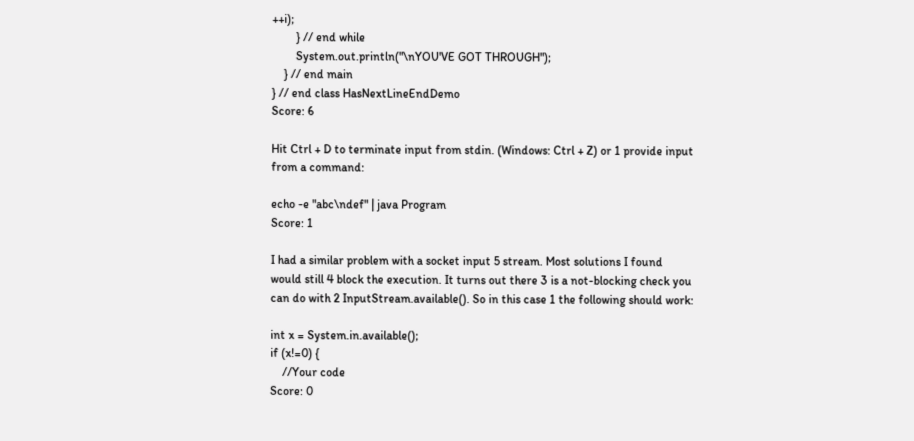++i);
        } // end while
        System.out.println("\nYOU'VE GOT THROUGH");
    } // end main
} // end class HasNextLineEndDemo
Score: 6

Hit Ctrl + D to terminate input from stdin. (Windows: Ctrl + Z) or 1 provide input from a command:

echo -e "abc\ndef" | java Program
Score: 1

I had a similar problem with a socket input 5 stream. Most solutions I found would still 4 block the execution. It turns out there 3 is a not-blocking check you can do with 2 InputStream.available(). So in this case 1 the following should work:

int x = System.in.available();
if (x!=0) {
    //Your code
Score: 0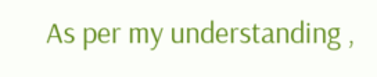As per my understanding ,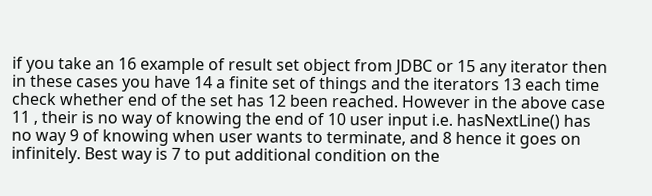if you take an 16 example of result set object from JDBC or 15 any iterator then in these cases you have 14 a finite set of things and the iterators 13 each time check whether end of the set has 12 been reached. However in the above case 11 , their is no way of knowing the end of 10 user input i.e. hasNextLine() has no way 9 of knowing when user wants to terminate, and 8 hence it goes on infinitely. Best way is 7 to put additional condition on the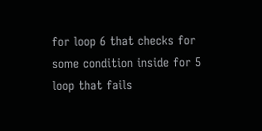for loop 6 that checks for some condition inside for 5 loop that fails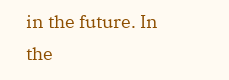in the future. In the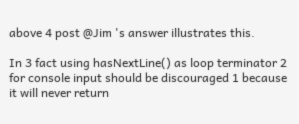above 4 post @Jim 's answer illustrates this.

In 3 fact using hasNextLine() as loop terminator 2 for console input should be discouraged 1 because it will never return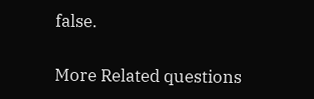false.

More Related questions